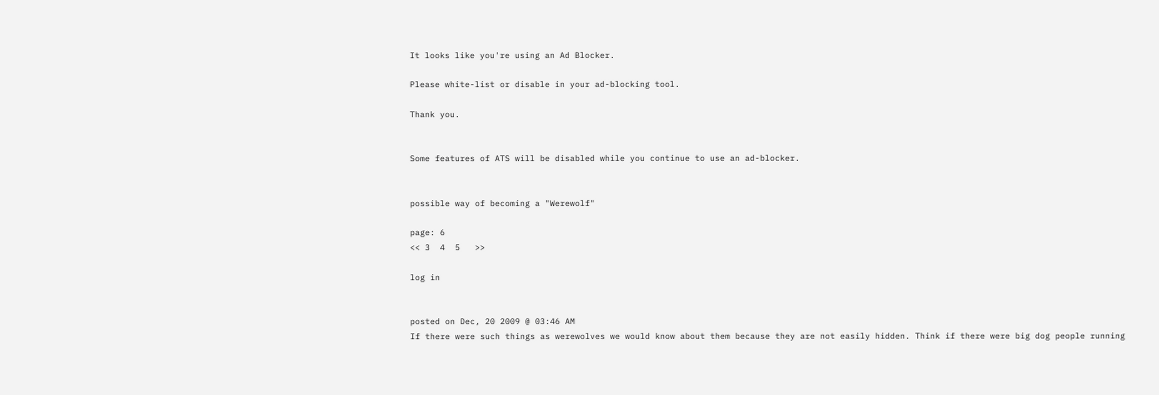It looks like you're using an Ad Blocker.

Please white-list or disable in your ad-blocking tool.

Thank you.


Some features of ATS will be disabled while you continue to use an ad-blocker.


possible way of becoming a "Werewolf"

page: 6
<< 3  4  5   >>

log in


posted on Dec, 20 2009 @ 03:46 AM
If there were such things as werewolves we would know about them because they are not easily hidden. Think if there were big dog people running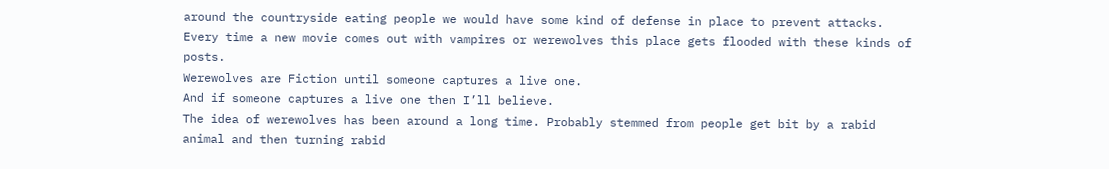around the countryside eating people we would have some kind of defense in place to prevent attacks.
Every time a new movie comes out with vampires or werewolves this place gets flooded with these kinds of posts.
Werewolves are Fiction until someone captures a live one.
And if someone captures a live one then I’ll believe.
The idea of werewolves has been around a long time. Probably stemmed from people get bit by a rabid animal and then turning rabid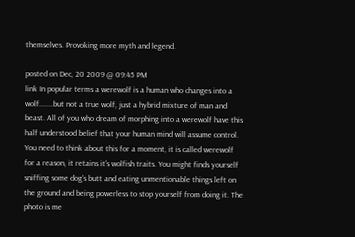themselves. Provoking more myth and legend.

posted on Dec, 20 2009 @ 09:45 PM
link In popular terms a werewolf is a human who changes into a wolf.......but not a true wolf, just a hybrid mixture of man and beast. All of you who dream of morphing into a werewolf have this half understood belief that your human mind will assume control. You need to think about this for a moment, it is called werewolf for a reason, it retains it's wolfish traits. You might finds yourself sniffing some dog's butt and eating unmentionable things left on the ground and being powerless to stop yourself from doing it. The photo is me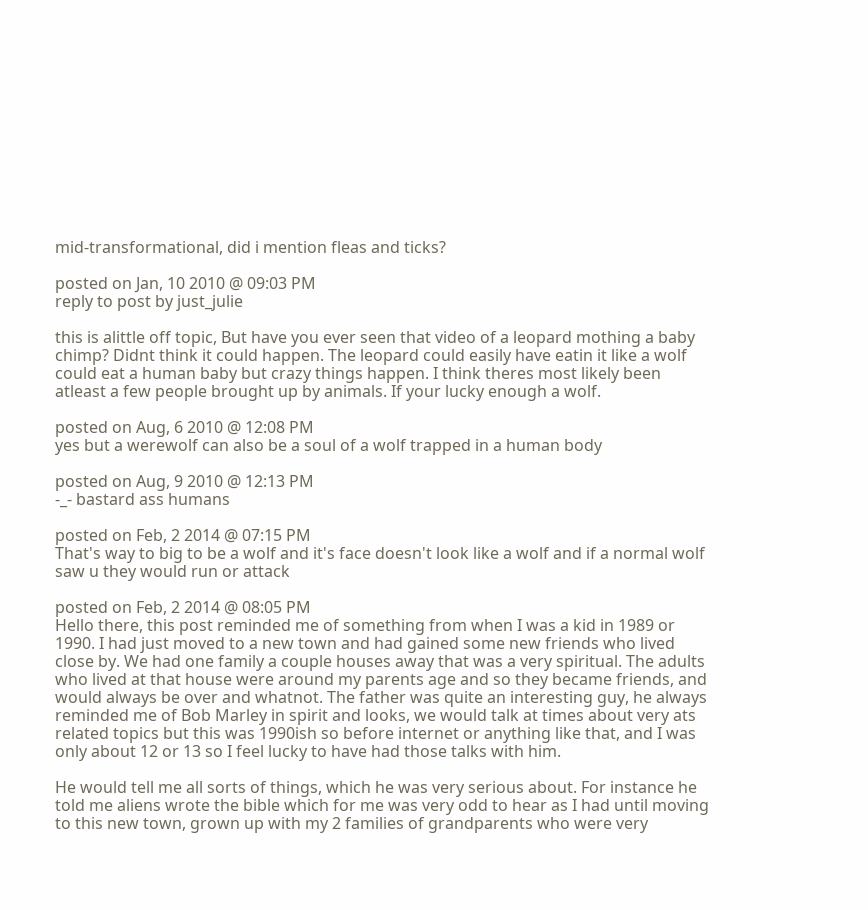mid-transformational, did i mention fleas and ticks?

posted on Jan, 10 2010 @ 09:03 PM
reply to post by just_julie

this is alittle off topic, But have you ever seen that video of a leopard mothing a baby chimp? Didnt think it could happen. The leopard could easily have eatin it like a wolf could eat a human baby but crazy things happen. I think theres most likely been atleast a few people brought up by animals. If your lucky enough a wolf.

posted on Aug, 6 2010 @ 12:08 PM
yes but a werewolf can also be a soul of a wolf trapped in a human body

posted on Aug, 9 2010 @ 12:13 PM
-_- bastard ass humans

posted on Feb, 2 2014 @ 07:15 PM
That's way to big to be a wolf and it's face doesn't look like a wolf and if a normal wolf saw u they would run or attack

posted on Feb, 2 2014 @ 08:05 PM
Hello there, this post reminded me of something from when I was a kid in 1989 or 1990. I had just moved to a new town and had gained some new friends who lived close by. We had one family a couple houses away that was a very spiritual. The adults who lived at that house were around my parents age and so they became friends, and would always be over and whatnot. The father was quite an interesting guy, he always reminded me of Bob Marley in spirit and looks, we would talk at times about very ats related topics but this was 1990ish so before internet or anything like that, and I was only about 12 or 13 so I feel lucky to have had those talks with him.

He would tell me all sorts of things, which he was very serious about. For instance he told me aliens wrote the bible which for me was very odd to hear as I had until moving to this new town, grown up with my 2 families of grandparents who were very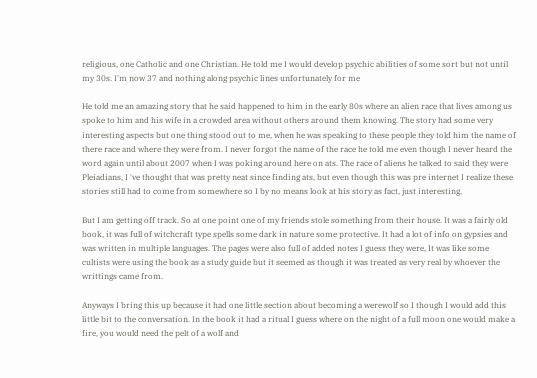religious, one Catholic and one Christian. He told me I would develop psychic abilities of some sort but not until my 30s. I'm now 37 and nothing along psychic lines unfortunately for me

He told me an amazing story that he said happened to him in the early 80s where an alien race that lives among us spoke to him and his wife in a crowded area without others around them knowing. The story had some very interesting aspects but one thing stood out to me, when he was speaking to these people they told him the name of there race and where they were from. I never forgot the name of the race he told me even though I never heard the word again until about 2007 when I was poking around here on ats. The race of aliens he talked to said they were Pleiadians, I 've thought that was pretty neat since finding ats, but even though this was pre internet I realize these stories still had to come from somewhere so I by no means look at his story as fact, just interesting.

But I am getting off track. So at one point one of my friends stole something from their house. It was a fairly old book, it was full of witchcraft type spells some dark in nature some protective. It had a lot of info on gypsies and was written in multiple languages. The pages were also full of added notes I guess they were, It was like some cultists were using the book as a study guide but it seemed as though it was treated as very real by whoever the writtings came from.

Anyways I bring this up because it had one little section about becoming a werewolf so I though I would add this little bit to the conversation. In the book it had a ritual I guess where on the night of a full moon one would make a fire, you would need the pelt of a wolf and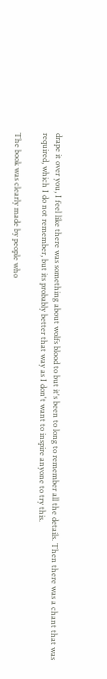drape it over you, I feel like there was something about wolfs blood to but it's been to long to remember all the details. Then there was a chant that was required, which I do not remember, but its probably better that way as I don't want to inspire anyone to try this.

The book was clearly made by people who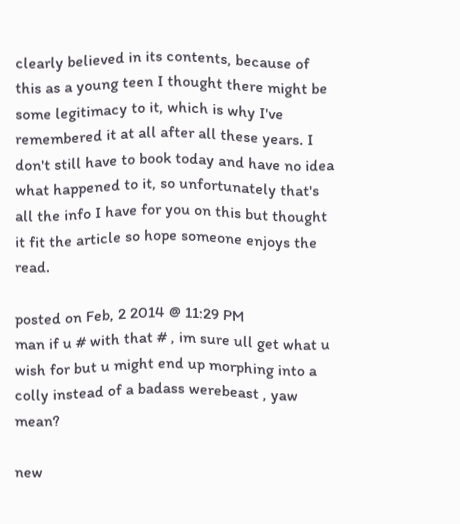clearly believed in its contents, because of this as a young teen I thought there might be some legitimacy to it, which is why I've remembered it at all after all these years. I don't still have to book today and have no idea what happened to it, so unfortunately that's all the info I have for you on this but thought it fit the article so hope someone enjoys the read.

posted on Feb, 2 2014 @ 11:29 PM
man if u # with that # , im sure ull get what u wish for but u might end up morphing into a colly instead of a badass werebeast , yaw mean?

new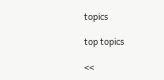topics

top topics

<<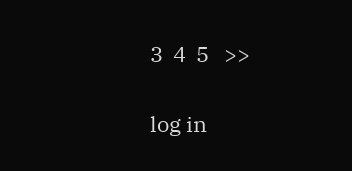3  4  5   >>

log in